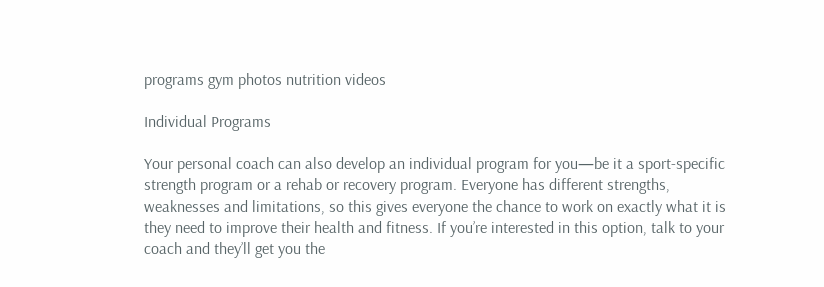programs gym photos nutrition videos

Individual Programs

Your personal coach can also develop an individual program for you—be it a sport-specific strength program or a rehab or recovery program. Everyone has different strengths, weaknesses and limitations, so this gives everyone the chance to work on exactly what it is they need to improve their health and fitness. If you’re interested in this option, talk to your coach and they’ll get you the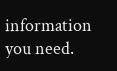information you need.